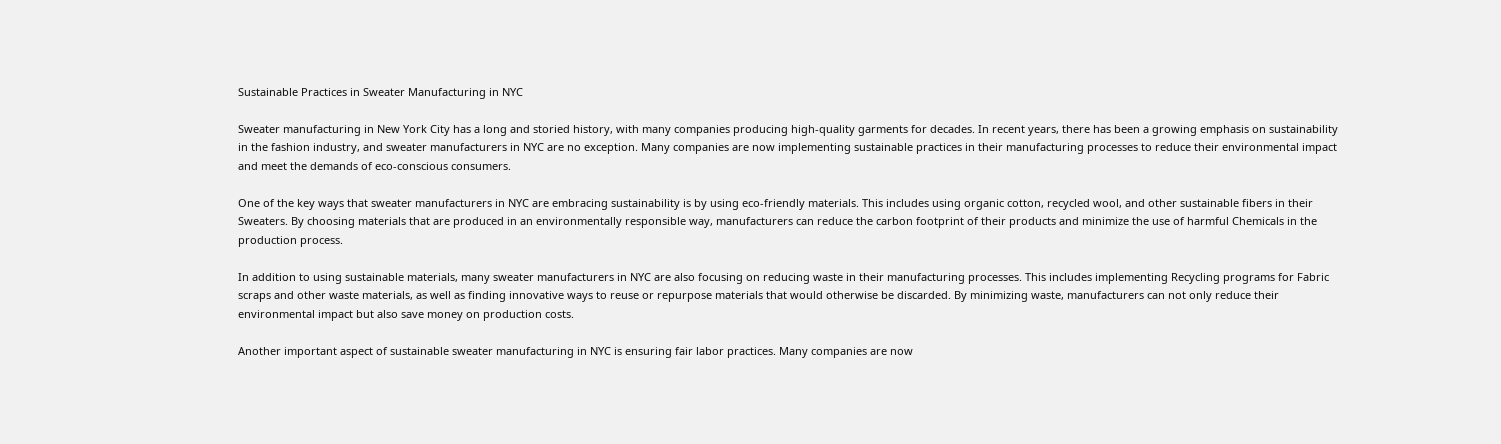Sustainable Practices in Sweater Manufacturing in NYC

Sweater manufacturing in New York City has a long and storied history, with many companies producing high-quality garments for decades. In recent years, there has been a growing emphasis on sustainability in the fashion industry, and sweater manufacturers in NYC are no exception. Many companies are now implementing sustainable practices in their manufacturing processes to reduce their environmental impact and meet the demands of eco-conscious consumers.

One of the key ways that sweater manufacturers in NYC are embracing sustainability is by using eco-friendly materials. This includes using organic cotton, recycled wool, and other sustainable fibers in their Sweaters. By choosing materials that are produced in an environmentally responsible way, manufacturers can reduce the carbon footprint of their products and minimize the use of harmful Chemicals in the production process.

In addition to using sustainable materials, many sweater manufacturers in NYC are also focusing on reducing waste in their manufacturing processes. This includes implementing Recycling programs for Fabric scraps and other waste materials, as well as finding innovative ways to reuse or repurpose materials that would otherwise be discarded. By minimizing waste, manufacturers can not only reduce their environmental impact but also save money on production costs.

Another important aspect of sustainable sweater manufacturing in NYC is ensuring fair labor practices. Many companies are now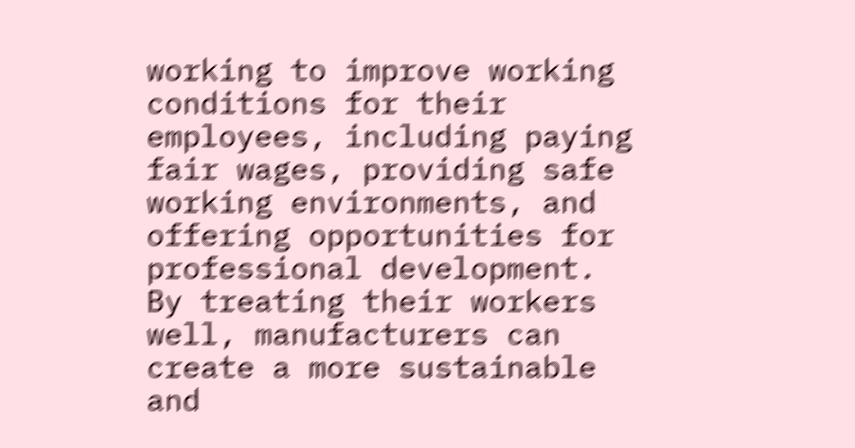working to improve working conditions for their employees, including paying fair wages, providing safe working environments, and offering opportunities for professional development. By treating their workers well, manufacturers can create a more sustainable and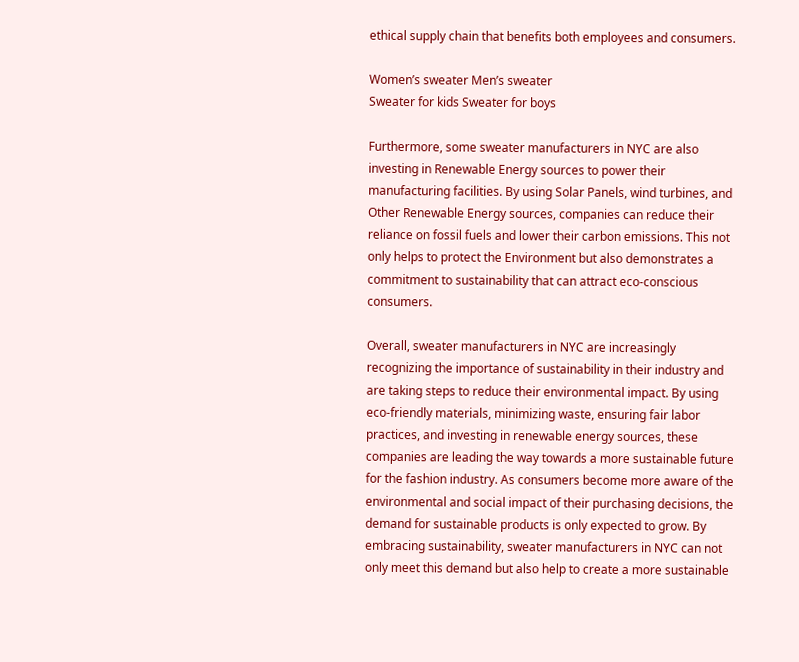ethical supply chain that benefits both employees and consumers.

Women’s sweater Men’s sweater
Sweater for kids Sweater for boys

Furthermore, some sweater manufacturers in NYC are also investing in Renewable Energy sources to power their manufacturing facilities. By using Solar Panels, wind turbines, and Other Renewable Energy sources, companies can reduce their reliance on fossil fuels and lower their carbon emissions. This not only helps to protect the Environment but also demonstrates a commitment to sustainability that can attract eco-conscious consumers.

Overall, sweater manufacturers in NYC are increasingly recognizing the importance of sustainability in their industry and are taking steps to reduce their environmental impact. By using eco-friendly materials, minimizing waste, ensuring fair labor practices, and investing in renewable energy sources, these companies are leading the way towards a more sustainable future for the fashion industry. As consumers become more aware of the environmental and social impact of their purchasing decisions, the demand for sustainable products is only expected to grow. By embracing sustainability, sweater manufacturers in NYC can not only meet this demand but also help to create a more sustainable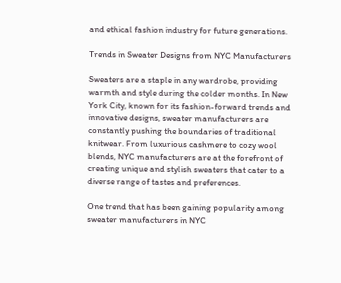and ethical fashion industry for future generations.

Trends in Sweater Designs from NYC Manufacturers

Sweaters are a staple in any wardrobe, providing warmth and style during the colder months. In New York City, known for its fashion-forward trends and innovative designs, sweater manufacturers are constantly pushing the boundaries of traditional knitwear. From luxurious cashmere to cozy wool blends, NYC manufacturers are at the forefront of creating unique and stylish sweaters that cater to a diverse range of tastes and preferences.

One trend that has been gaining popularity among sweater manufacturers in NYC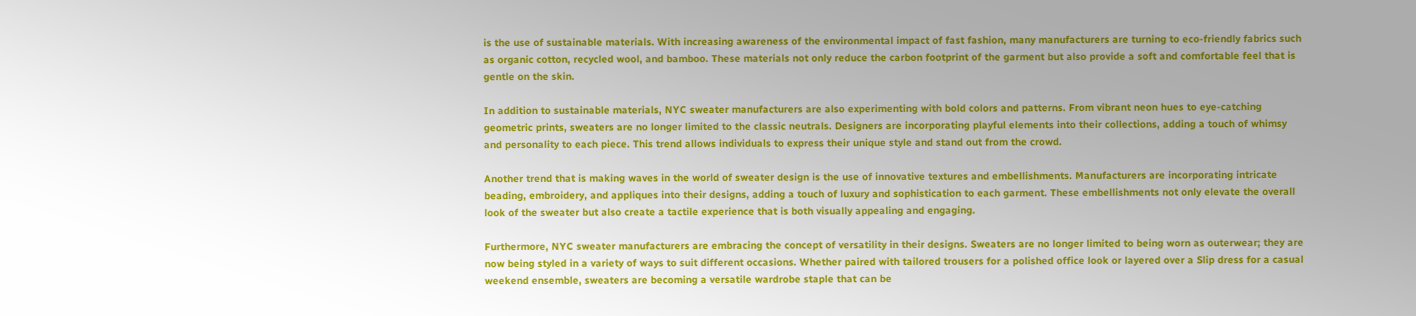is the use of sustainable materials. With increasing awareness of the environmental impact of fast fashion, many manufacturers are turning to eco-friendly fabrics such as organic cotton, recycled wool, and bamboo. These materials not only reduce the carbon footprint of the garment but also provide a soft and comfortable feel that is gentle on the skin.

In addition to sustainable materials, NYC sweater manufacturers are also experimenting with bold colors and patterns. From vibrant neon hues to eye-catching geometric prints, sweaters are no longer limited to the classic neutrals. Designers are incorporating playful elements into their collections, adding a touch of whimsy and personality to each piece. This trend allows individuals to express their unique style and stand out from the crowd.

Another trend that is making waves in the world of sweater design is the use of innovative textures and embellishments. Manufacturers are incorporating intricate beading, embroidery, and appliques into their designs, adding a touch of luxury and sophistication to each garment. These embellishments not only elevate the overall look of the sweater but also create a tactile experience that is both visually appealing and engaging.

Furthermore, NYC sweater manufacturers are embracing the concept of versatility in their designs. Sweaters are no longer limited to being worn as outerwear; they are now being styled in a variety of ways to suit different occasions. Whether paired with tailored trousers for a polished office look or layered over a Slip dress for a casual weekend ensemble, sweaters are becoming a versatile wardrobe staple that can be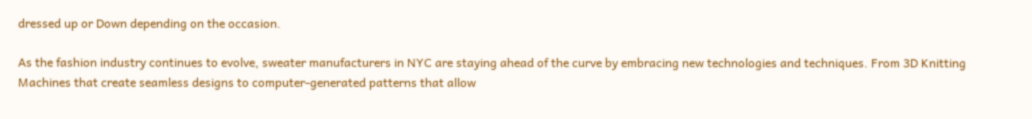dressed up or Down depending on the occasion.

As the fashion industry continues to evolve, sweater manufacturers in NYC are staying ahead of the curve by embracing new technologies and techniques. From 3D Knitting Machines that create seamless designs to computer-generated patterns that allow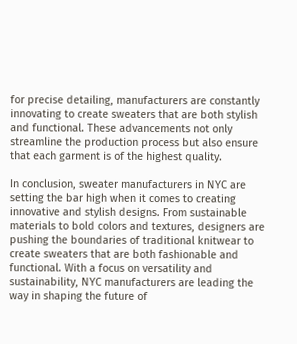for precise detailing, manufacturers are constantly innovating to create sweaters that are both stylish and functional. These advancements not only streamline the production process but also ensure that each garment is of the highest quality.

In conclusion, sweater manufacturers in NYC are setting the bar high when it comes to creating innovative and stylish designs. From sustainable materials to bold colors and textures, designers are pushing the boundaries of traditional knitwear to create sweaters that are both fashionable and functional. With a focus on versatility and sustainability, NYC manufacturers are leading the way in shaping the future of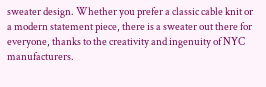sweater design. Whether you prefer a classic cable knit or a modern statement piece, there is a sweater out there for everyone, thanks to the creativity and ingenuity of NYC manufacturers.